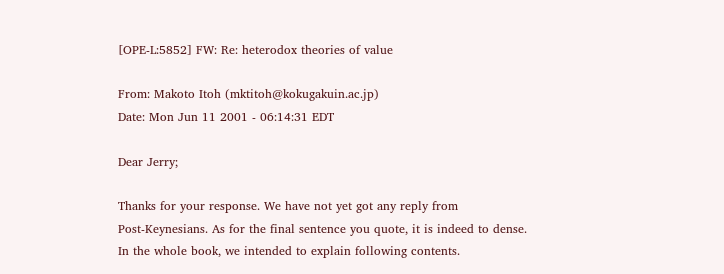[OPE-L:5852] FW: Re: heterodox theories of value

From: Makoto Itoh (mktitoh@kokugakuin.ac.jp)
Date: Mon Jun 11 2001 - 06:14:31 EDT

Dear Jerry;

Thanks for your response. We have not yet got any reply from
Post-Keynesians. As for the final sentence you quote, it is indeed to dense.
In the whole book, we intended to explain following contents.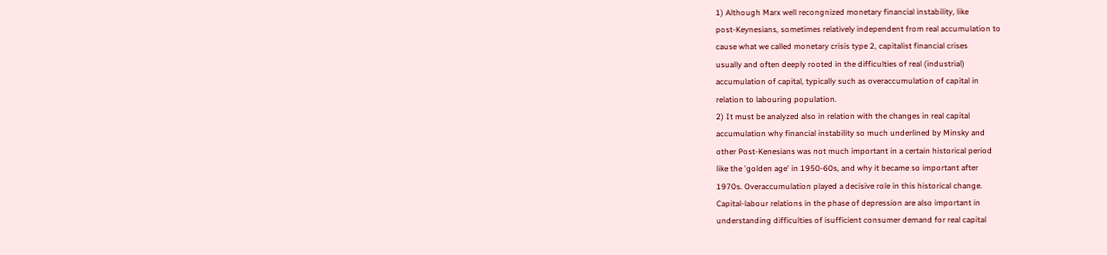1) Although Marx well recongnized monetary financial instability, like
post-Keynesians, sometimes relatively independent from real accumulation to
cause what we called monetary crisis type 2, capitalist financial crises
usually and often deeply rooted in the difficulties of real (industrial)
accumulation of capital, typically such as overaccumulation of capital in
relation to labouring population.
2) It must be analyzed also in relation with the changes in real capital
accumulation why financial instability so much underlined by Minsky and
other Post-Kenesians was not much important in a certain historical period
like the 'golden age' in 1950-60s, and why it became so important after
1970s. Overaccumulation played a decisive role in this historical change.
Capital-labour relations in the phase of depression are also important in
understanding difficulties of isufficient consumer demand for real capital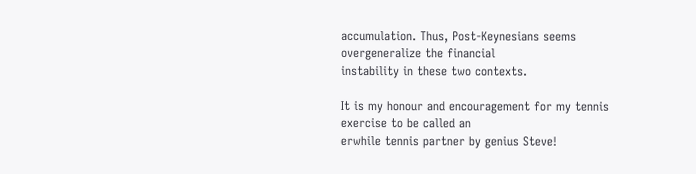accumulation. Thus, Post-Keynesians seems overgeneralize the financial
instability in these two contexts.

It is my honour and encouragement for my tennis exercise to be called an
erwhile tennis partner by genius Steve!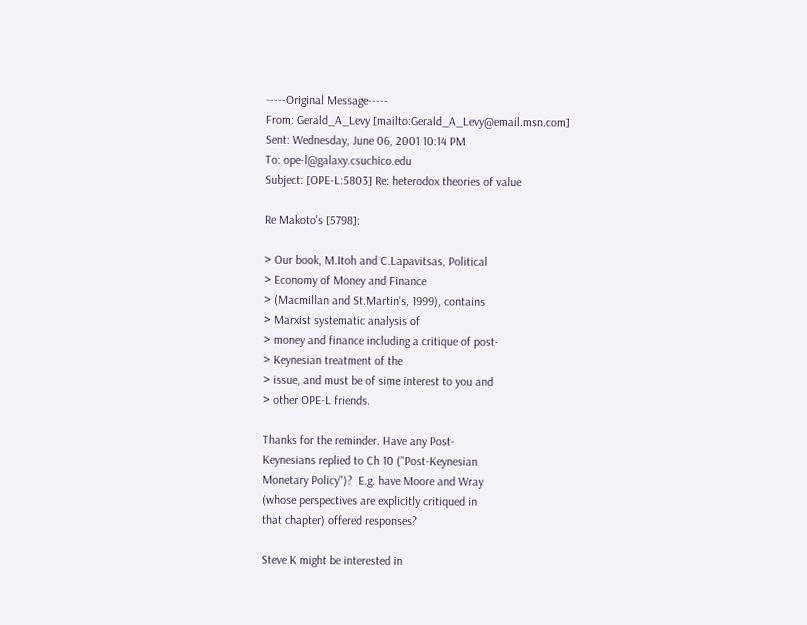-----Original Message-----
From: Gerald_A_Levy [mailto:Gerald_A_Levy@email.msn.com]
Sent: Wednesday, June 06, 2001 10:14 PM
To: ope-l@galaxy.csuchico.edu
Subject: [OPE-L:5803] Re: heterodox theories of value

Re Makoto's [5798]:

> Our book, M.Itoh and C.Lapavitsas, Political
> Economy of Money and Finance
> (Macmillan and St.Martin's, 1999), contains
> Marxist systematic analysis of
> money and finance including a critique of post-
> Keynesian treatment of the
> issue, and must be of sime interest to you and
> other OPE-L friends.

Thanks for the reminder. Have any Post-
Keynesians replied to Ch 10 ("Post-Keynesian
Monetary Policy")?  E.g. have Moore and Wray
(whose perspectives are explicitly critiqued in
that chapter) offered responses?

Steve K might be interested in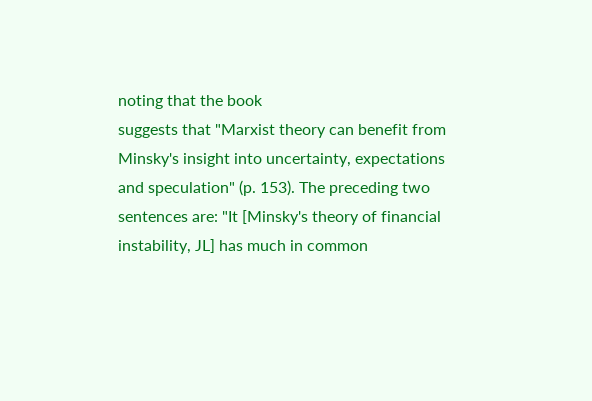noting that the book
suggests that "Marxist theory can benefit from
Minsky's insight into uncertainty, expectations
and speculation" (p. 153). The preceding two
sentences are: "It [Minsky's theory of financial
instability, JL] has much in common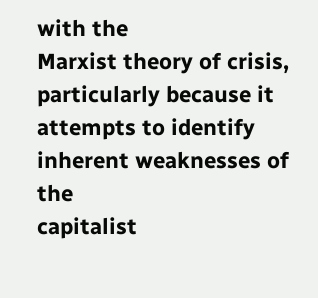with the
Marxist theory of crisis, particularly because it
attempts to identify inherent weaknesses of the
capitalist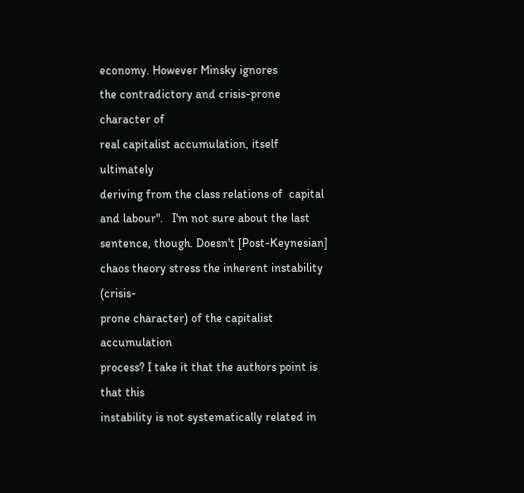economy. However Minsky ignores
the contradictory and crisis-prone character of
real capitalist accumulation, itself ultimately
deriving from the class relations of  capital
and labour".   I'm not sure about the last
sentence, though. Doesn't [Post-Keynesian]
chaos theory stress the inherent instability (crisis-
prone character) of the capitalist accumulation
process? I take it that the authors point is that this
instability is not systematically related in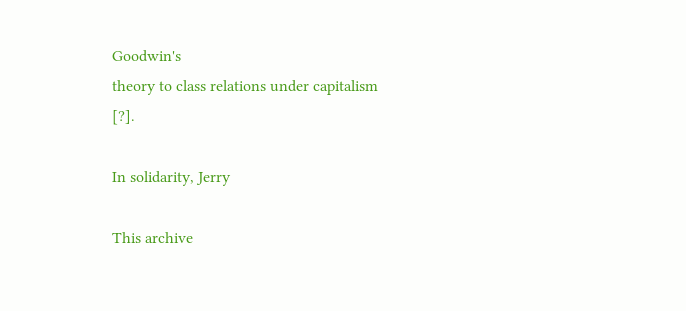Goodwin's
theory to class relations under capitalism [?].

In solidarity, Jerry

This archive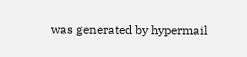was generated by hypermail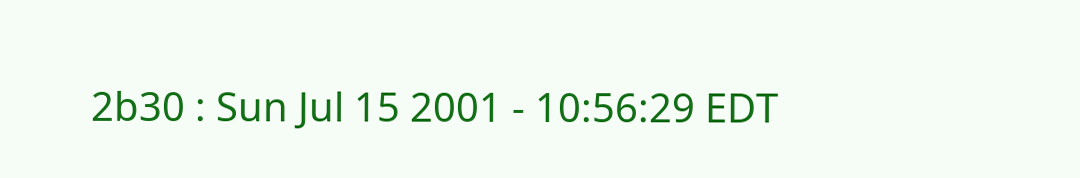2b30 : Sun Jul 15 2001 - 10:56:29 EDT